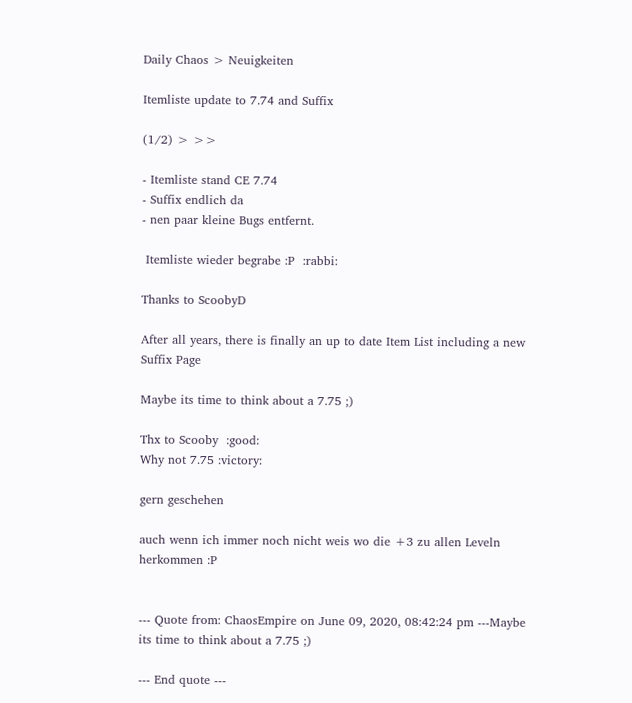Daily Chaos > Neuigkeiten

Itemliste update to 7.74 and Suffix

(1/2) > >>

- Itemliste stand CE 7.74
- Suffix endlich da
- nen paar kleine Bugs entfernt.

 Itemliste wieder begrabe :P  :rabbi:

Thanks to ScoobyD

After all years, there is finally an up to date Item List including a new Suffix Page

Maybe its time to think about a 7.75 ;)

Thx to Scooby  :good:
Why not 7.75 :victory:

gern geschehen

auch wenn ich immer noch nicht weis wo die +3 zu allen Leveln herkommen :P


--- Quote from: ChaosEmpire on June 09, 2020, 08:42:24 pm ---Maybe its time to think about a 7.75 ;)

--- End quote ---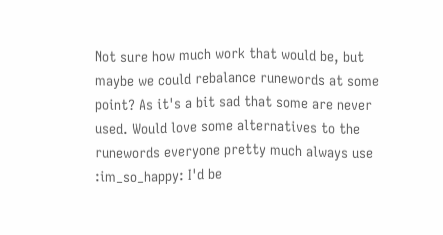Not sure how much work that would be, but maybe we could rebalance runewords at some point? As it's a bit sad that some are never used. Would love some alternatives to the runewords everyone pretty much always use  :im_so_happy: I'd be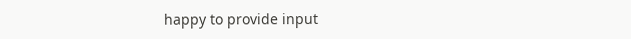happy to provide input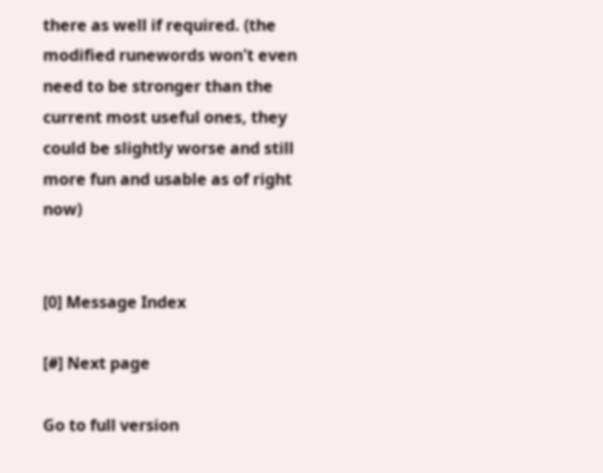there as well if required. (the modified runewords won't even need to be stronger than the current most useful ones, they could be slightly worse and still more fun and usable as of right now)


[0] Message Index

[#] Next page

Go to full version